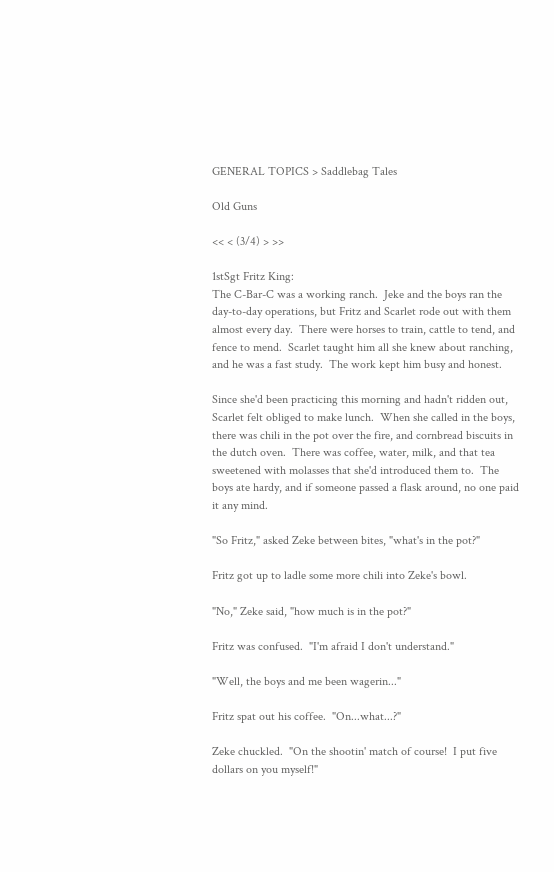GENERAL TOPICS > Saddlebag Tales

Old Guns

<< < (3/4) > >>

1stSgt Fritz King:
The C-Bar-C was a working ranch.  Jeke and the boys ran the day-to-day operations, but Fritz and Scarlet rode out with them almost every day.  There were horses to train, cattle to tend, and fence to mend.  Scarlet taught him all she knew about ranching, and he was a fast study.  The work kept him busy and honest.

Since she'd been practicing this morning and hadn't ridden out, Scarlet felt obliged to make lunch.  When she called in the boys, there was chili in the pot over the fire, and cornbread biscuits in the dutch oven.  There was coffee, water, milk, and that tea sweetened with molasses that she'd introduced them to.  The boys ate hardy, and if someone passed a flask around, no one paid it any mind.

"So Fritz," asked Zeke between bites, "what's in the pot?"

Fritz got up to ladle some more chili into Zeke's bowl.

"No," Zeke said, "how much is in the pot?"

Fritz was confused.  "I'm afraid I don't understand."

"Well, the boys and me been wagerin..."

Fritz spat out his coffee.  "On...what...?"

Zeke chuckled.  "On the shootin' match of course!  I put five dollars on you myself!"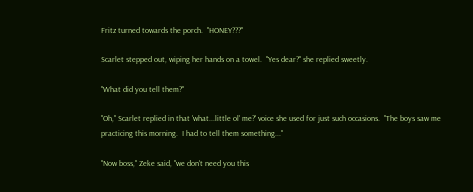Fritz turned towards the porch.  "HONEY???"

Scarlet stepped out, wiping her hands on a towel.  "Yes dear?" she replied sweetly.

"What did you tell them?"

"Oh," Scarlet replied in that 'what...little ol' me?' voice she used for just such occasions.  "The boys saw me practicing this morning.  I had to tell them something..."

"Now boss," Zeke said, "we don't need you this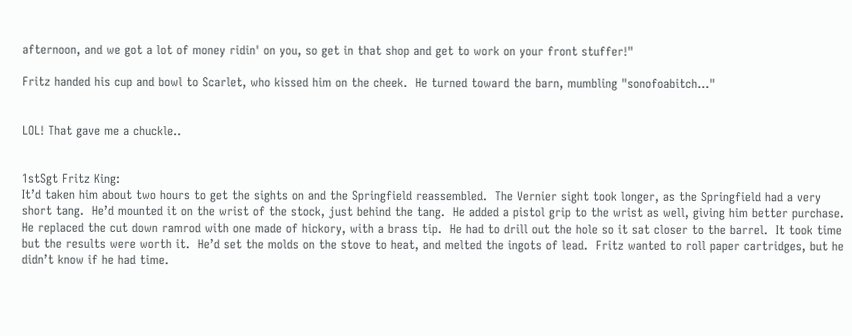afternoon, and we got a lot of money ridin' on you, so get in that shop and get to work on your front stuffer!"

Fritz handed his cup and bowl to Scarlet, who kissed him on the cheek.  He turned toward the barn, mumbling "sonofoabitch..."


LOL! That gave me a chuckle..


1stSgt Fritz King:
It’d taken him about two hours to get the sights on and the Springfield reassembled.  The Vernier sight took longer, as the Springfield had a very short tang.  He’d mounted it on the wrist of the stock, just behind the tang.  He added a pistol grip to the wrist as well, giving him better purchase.  He replaced the cut down ramrod with one made of hickory, with a brass tip.  He had to drill out the hole so it sat closer to the barrel.  It took time but the results were worth it.  He’d set the molds on the stove to heat, and melted the ingots of lead.  Fritz wanted to roll paper cartridges, but he didn’t know if he had time.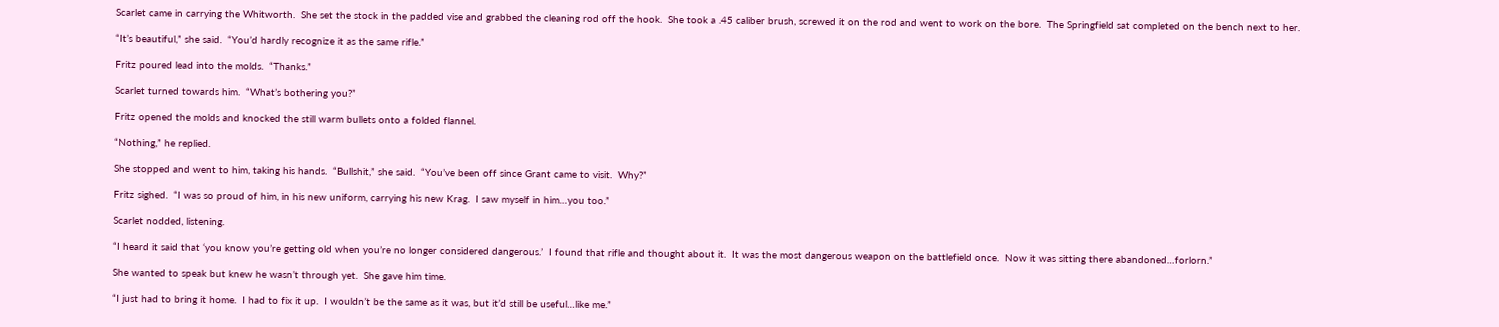Scarlet came in carrying the Whitworth.  She set the stock in the padded vise and grabbed the cleaning rod off the hook.  She took a .45 caliber brush, screwed it on the rod and went to work on the bore.  The Springfield sat completed on the bench next to her.

“It’s beautiful,” she said.  “You’d hardly recognize it as the same rifle.”

Fritz poured lead into the molds.  “Thanks.”

Scarlet turned towards him.  “What’s bothering you?”

Fritz opened the molds and knocked the still warm bullets onto a folded flannel.

“Nothing,” he replied.

She stopped and went to him, taking his hands.  “Bullshit,” she said.  “You’ve been off since Grant came to visit.  Why?”

Fritz sighed.  “I was so proud of him, in his new uniform, carrying his new Krag.  I saw myself in him…you too.”

Scarlet nodded, listening.

“I heard it said that ‘you know you’re getting old when you’re no longer considered dangerous.’  I found that rifle and thought about it.  It was the most dangerous weapon on the battlefield once.  Now it was sitting there abandoned…forlorn.”

She wanted to speak but knew he wasn’t through yet.  She gave him time.

“I just had to bring it home.  I had to fix it up.  I wouldn’t be the same as it was, but it’d still be useful…like me.”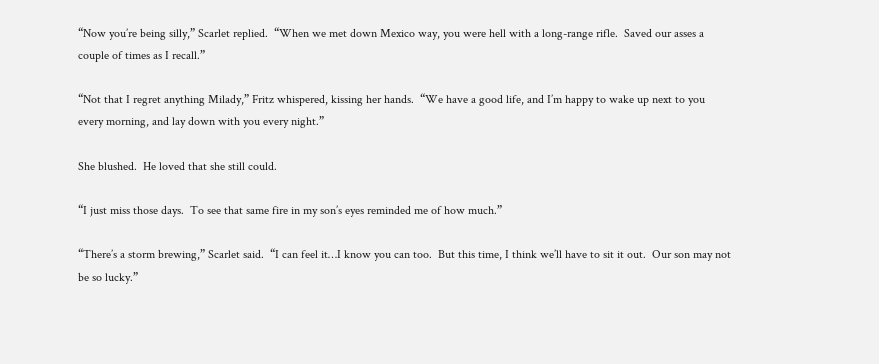“Now you’re being silly,” Scarlet replied.  “When we met down Mexico way, you were hell with a long-range rifle.  Saved our asses a couple of times as I recall.”

“Not that I regret anything Milady,” Fritz whispered, kissing her hands.  “We have a good life, and I’m happy to wake up next to you every morning, and lay down with you every night.”

She blushed.  He loved that she still could.

“I just miss those days.  To see that same fire in my son’s eyes reminded me of how much.”

“There’s a storm brewing,” Scarlet said.  “I can feel it…I know you can too.  But this time, I think we’ll have to sit it out.  Our son may not be so lucky.”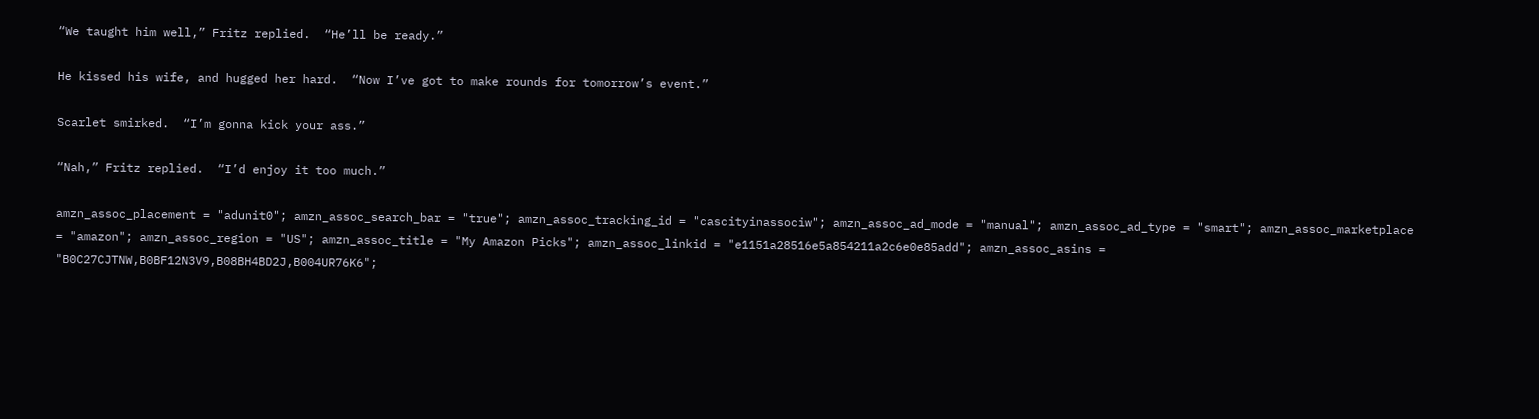“We taught him well,” Fritz replied.  “He’ll be ready.”

He kissed his wife, and hugged her hard.  “Now I’ve got to make rounds for tomorrow’s event.”

Scarlet smirked.  “I’m gonna kick your ass.”

“Nah,” Fritz replied.  “I’d enjoy it too much.”

amzn_assoc_placement = "adunit0"; amzn_assoc_search_bar = "true"; amzn_assoc_tracking_id = "cascityinassociw"; amzn_assoc_ad_mode = "manual"; amzn_assoc_ad_type = "smart"; amzn_assoc_marketplace = "amazon"; amzn_assoc_region = "US"; amzn_assoc_title = "My Amazon Picks"; amzn_assoc_linkid = "e1151a28516e5a854211a2c6e0e85add"; amzn_assoc_asins = "B0C27CJTNW,B0BF12N3V9,B08BH4BD2J,B004UR76K6";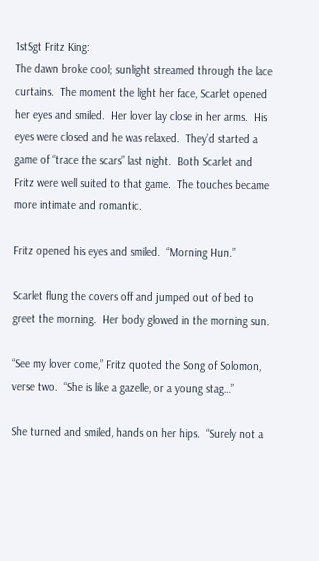1stSgt Fritz King:
The dawn broke cool; sunlight streamed through the lace curtains.  The moment the light her face, Scarlet opened her eyes and smiled.  Her lover lay close in her arms.  His eyes were closed and he was relaxed.  They’d started a game of “trace the scars” last night.  Both Scarlet and Fritz were well suited to that game.  The touches became more intimate and romantic.

Fritz opened his eyes and smiled.  “Morning Hun.”

Scarlet flung the covers off and jumped out of bed to greet the morning.  Her body glowed in the morning sun.

“See my lover come,” Fritz quoted the Song of Solomon, verse two.  “She is like a gazelle, or a young stag…”

She turned and smiled, hands on her hips.  “Surely not a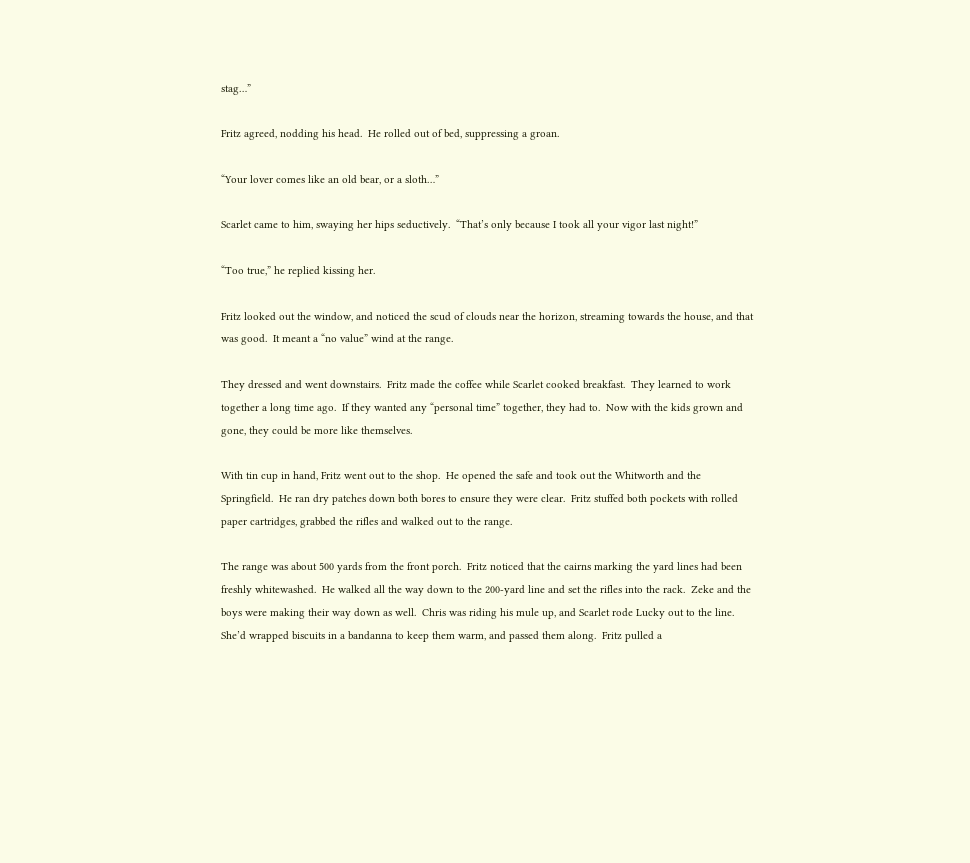stag…”

Fritz agreed, nodding his head.  He rolled out of bed, suppressing a groan.

“Your lover comes like an old bear, or a sloth…”

Scarlet came to him, swaying her hips seductively.  “That’s only because I took all your vigor last night!”

“Too true,” he replied kissing her.

Fritz looked out the window, and noticed the scud of clouds near the horizon, streaming towards the house, and that was good.  It meant a “no value” wind at the range.

They dressed and went downstairs.  Fritz made the coffee while Scarlet cooked breakfast.  They learned to work together a long time ago.  If they wanted any “personal time” together, they had to.  Now with the kids grown and gone, they could be more like themselves.

With tin cup in hand, Fritz went out to the shop.  He opened the safe and took out the Whitworth and the Springfield.  He ran dry patches down both bores to ensure they were clear.  Fritz stuffed both pockets with rolled paper cartridges, grabbed the rifles and walked out to the range.

The range was about 500 yards from the front porch.  Fritz noticed that the cairns marking the yard lines had been freshly whitewashed.  He walked all the way down to the 200-yard line and set the rifles into the rack.  Zeke and the boys were making their way down as well.  Chris was riding his mule up, and Scarlet rode Lucky out to the line.  She’d wrapped biscuits in a bandanna to keep them warm, and passed them along.  Fritz pulled a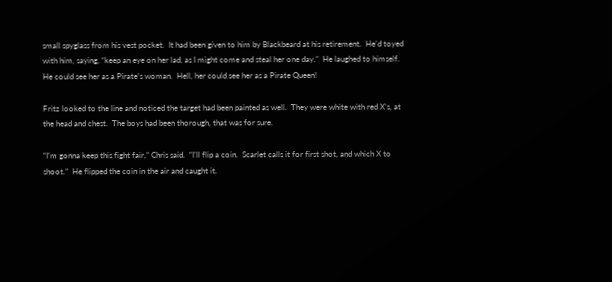small spyglass from his vest pocket.  It had been given to him by Blackbeard at his retirement.  He’d toyed with him, saying, “keep an eye on her lad, as I might come and steal her one day.”  He laughed to himself.  He could see her as a Pirate’s woman.  Hell, her could see her as a Pirate Queen!

Fritz looked to the line and noticed the target had been painted as well.  They were white with red X’s, at the head and chest.  The boys had been thorough, that was for sure.

“I’m gonna keep this fight fair,” Chris said.  “I’ll flip a coin.  Scarlet calls it for first shot, and which X to shoot.”  He flipped the coin in the air and caught it.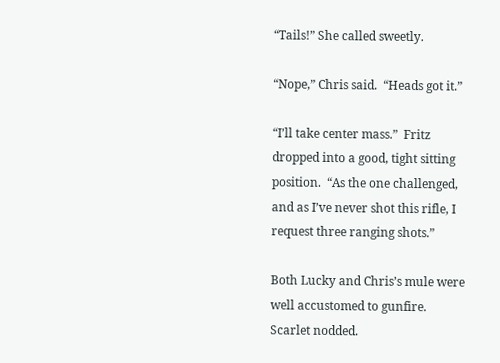“Tails!” She called sweetly.

“Nope,” Chris said.  “Heads got it.”

“I’ll take center mass.”  Fritz dropped into a good, tight sitting position.  “As the one challenged, and as I’ve never shot this rifle, I request three ranging shots.”

Both Lucky and Chris’s mule were well accustomed to gunfire.  Scarlet nodded.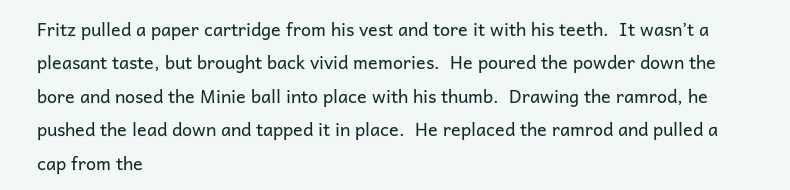Fritz pulled a paper cartridge from his vest and tore it with his teeth.  It wasn’t a pleasant taste, but brought back vivid memories.  He poured the powder down the bore and nosed the Minie ball into place with his thumb.  Drawing the ramrod, he pushed the lead down and tapped it in place.  He replaced the ramrod and pulled a cap from the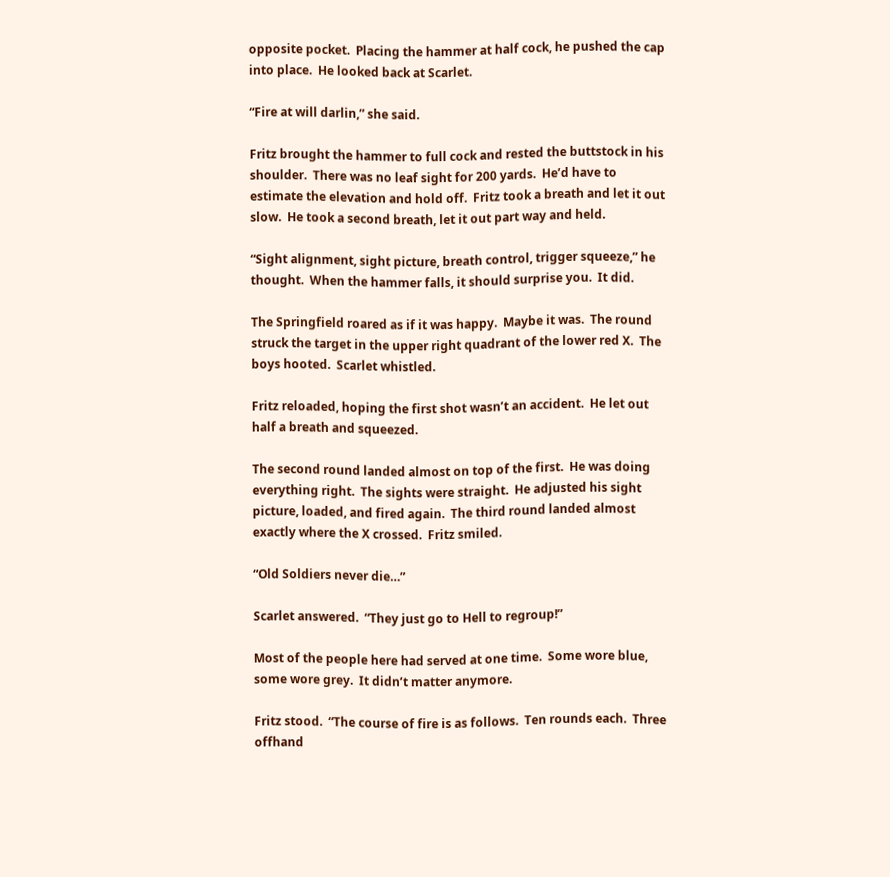opposite pocket.  Placing the hammer at half cock, he pushed the cap into place.  He looked back at Scarlet.

“Fire at will darlin,” she said.

Fritz brought the hammer to full cock and rested the buttstock in his shoulder.  There was no leaf sight for 200 yards.  He’d have to estimate the elevation and hold off.  Fritz took a breath and let it out slow.  He took a second breath, let it out part way and held.

“Sight alignment, sight picture, breath control, trigger squeeze,” he thought.  When the hammer falls, it should surprise you.  It did.

The Springfield roared as if it was happy.  Maybe it was.  The round struck the target in the upper right quadrant of the lower red X.  The boys hooted.  Scarlet whistled.

Fritz reloaded, hoping the first shot wasn’t an accident.  He let out half a breath and squeezed.

The second round landed almost on top of the first.  He was doing everything right.  The sights were straight.  He adjusted his sight picture, loaded, and fired again.  The third round landed almost exactly where the X crossed.  Fritz smiled.

“Old Soldiers never die…”

Scarlet answered.  “They just go to Hell to regroup!”

Most of the people here had served at one time.  Some wore blue, some wore grey.  It didn’t matter anymore.

Fritz stood.  “The course of fire is as follows.  Ten rounds each.  Three offhand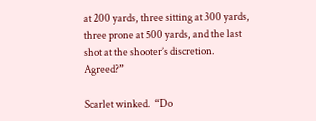at 200 yards, three sitting at 300 yards, three prone at 500 yards, and the last shot at the shooter’s discretion.  Agreed?”

Scarlet winked.  “Do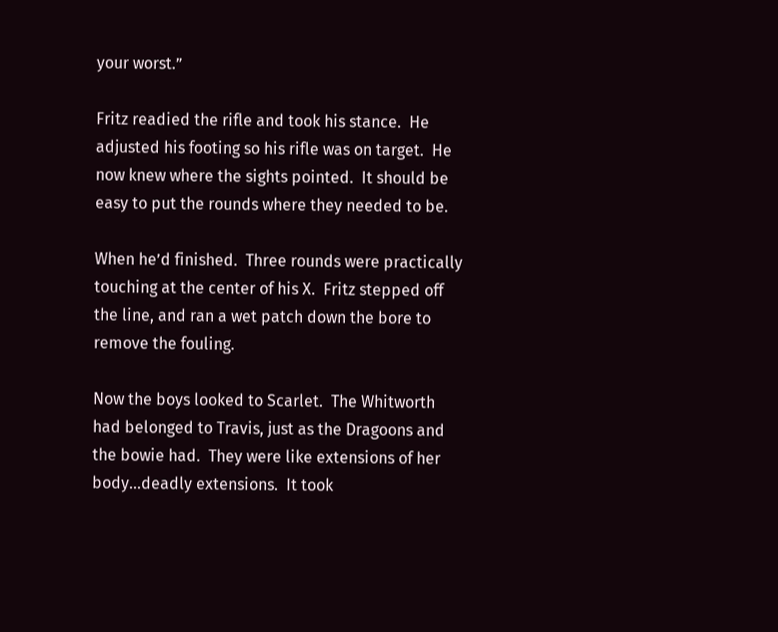your worst.”

Fritz readied the rifle and took his stance.  He adjusted his footing so his rifle was on target.  He now knew where the sights pointed.  It should be easy to put the rounds where they needed to be.

When he’d finished.  Three rounds were practically touching at the center of his X.  Fritz stepped off the line, and ran a wet patch down the bore to remove the fouling.

Now the boys looked to Scarlet.  The Whitworth had belonged to Travis, just as the Dragoons and the bowie had.  They were like extensions of her body…deadly extensions.  It took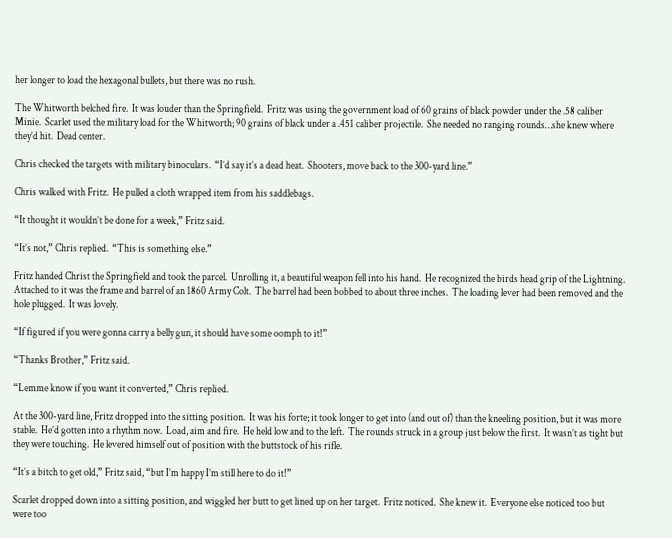her longer to load the hexagonal bullets, but there was no rush.

The Whitworth belched fire.  It was louder than the Springfield.  Fritz was using the government load of 60 grains of black powder under the .58 caliber Minie.  Scarlet used the military load for the Whitworth; 90 grains of black under a .451 caliber projectile.  She needed no ranging rounds…she knew where they’d hit.  Dead center.

Chris checked the targets with military binoculars.  “I’d say it’s a dead heat.  Shooters, move back to the 300-yard line.”

Chris walked with Fritz.  He pulled a cloth wrapped item from his saddlebags.

“It thought it wouldn’t be done for a week,” Fritz said.

“It’s not,” Chris replied.  “This is something else.”

Fritz handed Christ the Springfield and took the parcel.  Unrolling it, a beautiful weapon fell into his hand.  He recognized the birds head grip of the Lightning.  Attached to it was the frame and barrel of an 1860 Army Colt.  The barrel had been bobbed to about three inches.  The loading lever had been removed and the hole plugged.  It was lovely.

“If figured if you were gonna carry a belly gun, it should have some oomph to it!”

“Thanks Brother,” Fritz said.

“Lemme know if you want it converted,” Chris replied.

At the 300-yard line, Fritz dropped into the sitting position.  It was his forte; it took longer to get into (and out of) than the kneeling position, but it was more stable.  He’d gotten into a rhythm now.  Load, aim and fire.  He held low and to the left.  The rounds struck in a group just below the first.  It wasn’t as tight but they were touching.  He levered himself out of position with the buttstock of his rifle.

“It’s a bitch to get old,” Fritz said, “but I’m happy I’m still here to do it!”

Scarlet dropped down into a sitting position, and wiggled her butt to get lined up on her target.  Fritz noticed.  She knew it.  Everyone else noticed too but were too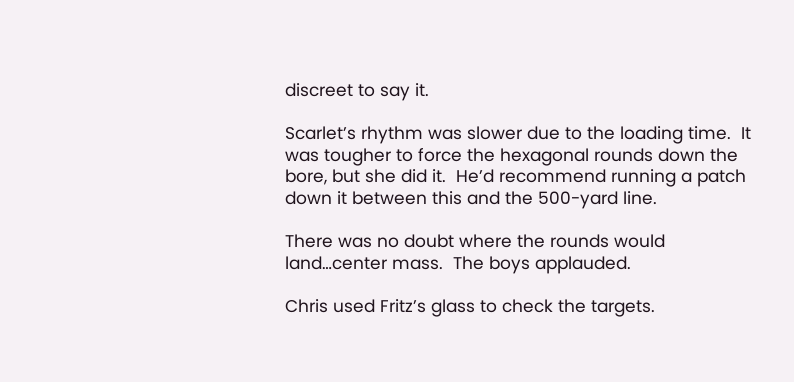discreet to say it.

Scarlet’s rhythm was slower due to the loading time.  It was tougher to force the hexagonal rounds down the bore, but she did it.  He’d recommend running a patch down it between this and the 500-yard line.

There was no doubt where the rounds would land…center mass.  The boys applauded.

Chris used Fritz’s glass to check the targets.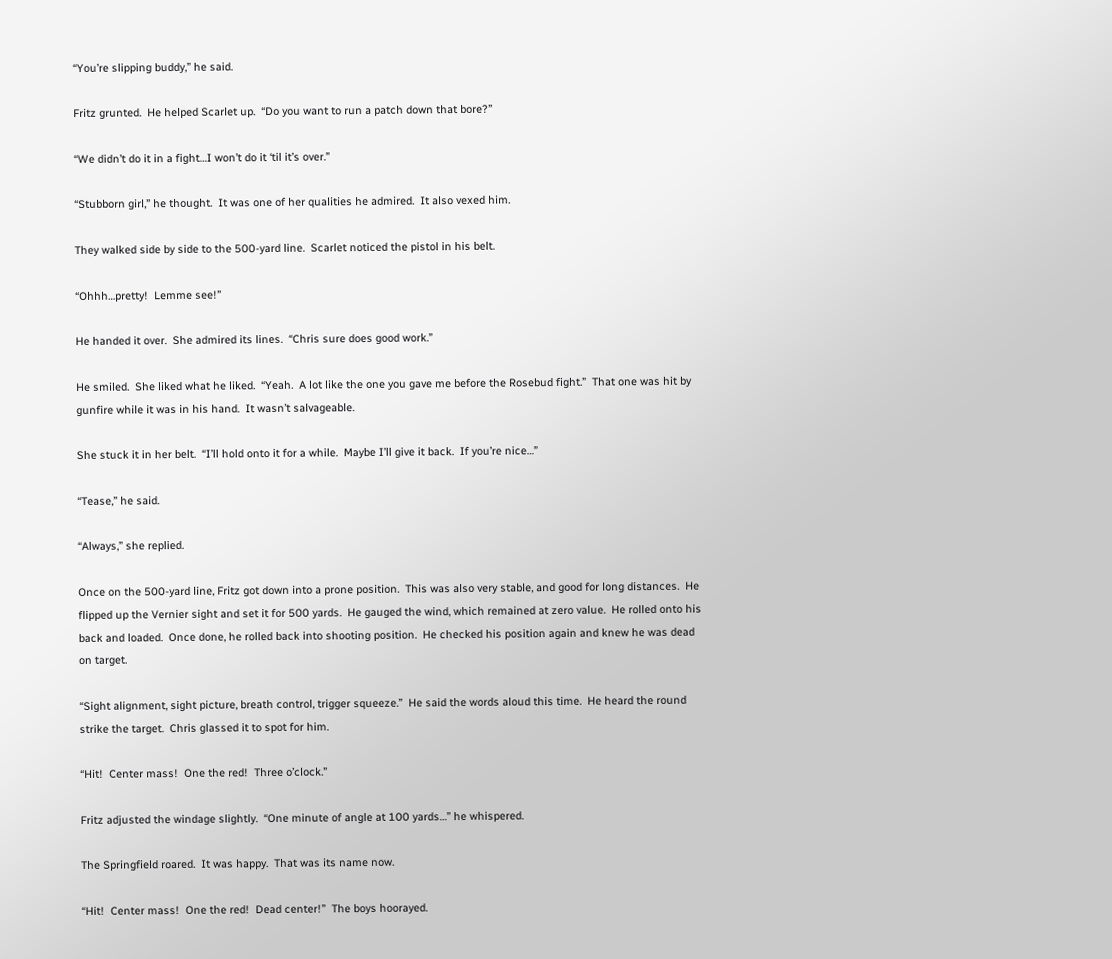“You’re slipping buddy,” he said.

Fritz grunted.  He helped Scarlet up.  “Do you want to run a patch down that bore?”

“We didn’t do it in a fight…I won’t do it ‘til it’s over.”

“Stubborn girl,” he thought.  It was one of her qualities he admired.  It also vexed him.

They walked side by side to the 500-yard line.  Scarlet noticed the pistol in his belt.

“Ohhh…pretty!  Lemme see!”

He handed it over.  She admired its lines.  “Chris sure does good work.”

He smiled.  She liked what he liked.  “Yeah.  A lot like the one you gave me before the Rosebud fight.”  That one was hit by gunfire while it was in his hand.  It wasn’t salvageable.

She stuck it in her belt.  “I’ll hold onto it for a while.  Maybe I’ll give it back.  If you’re nice…”

“Tease,” he said.

“Always,” she replied.

Once on the 500-yard line, Fritz got down into a prone position.  This was also very stable, and good for long distances.  He flipped up the Vernier sight and set it for 500 yards.  He gauged the wind, which remained at zero value.  He rolled onto his back and loaded.  Once done, he rolled back into shooting position.  He checked his position again and knew he was dead on target.

“Sight alignment, sight picture, breath control, trigger squeeze.”  He said the words aloud this time.  He heard the round strike the target.  Chris glassed it to spot for him.

“Hit!  Center mass!  One the red!  Three o’clock.”

Fritz adjusted the windage slightly.  “One minute of angle at 100 yards…” he whispered.

The Springfield roared.  It was happy.  That was its name now.

“Hit!  Center mass!  One the red!  Dead center!”  The boys hoorayed.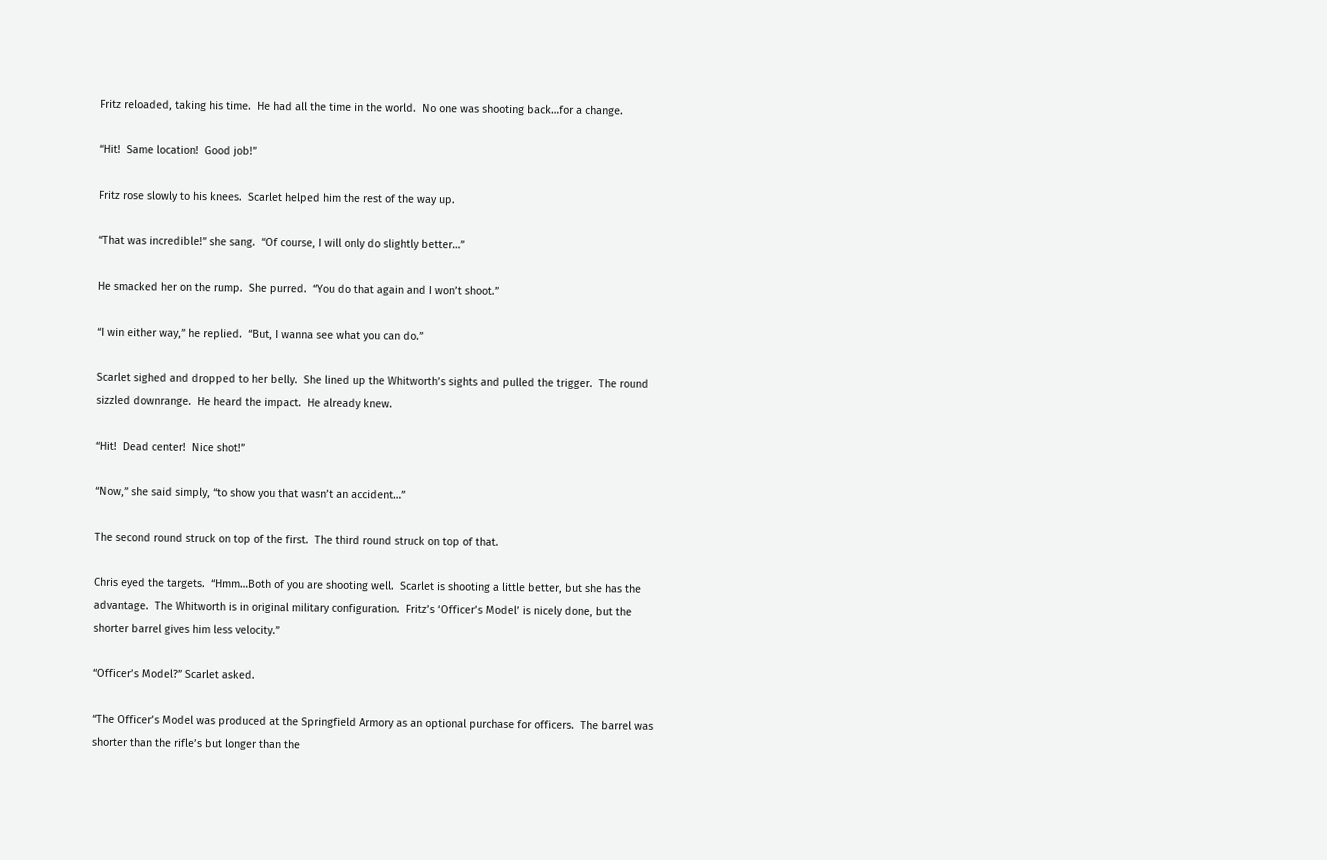Fritz reloaded, taking his time.  He had all the time in the world.  No one was shooting back…for a change.

“Hit!  Same location!  Good job!”

Fritz rose slowly to his knees.  Scarlet helped him the rest of the way up.

“That was incredible!” she sang.  “Of course, I will only do slightly better…”

He smacked her on the rump.  She purred.  “You do that again and I won’t shoot.”

“I win either way,” he replied.  “But, I wanna see what you can do.”

Scarlet sighed and dropped to her belly.  She lined up the Whitworth’s sights and pulled the trigger.  The round sizzled downrange.  He heard the impact.  He already knew.

“Hit!  Dead center!  Nice shot!”

“Now,” she said simply, “to show you that wasn’t an accident…”

The second round struck on top of the first.  The third round struck on top of that.

Chris eyed the targets.  “Hmm…Both of you are shooting well.  Scarlet is shooting a little better, but she has the advantage.  The Whitworth is in original military configuration.  Fritz’s ‘Officer’s Model’ is nicely done, but the shorter barrel gives him less velocity.”

“Officer’s Model?” Scarlet asked.

“The Officer’s Model was produced at the Springfield Armory as an optional purchase for officers.  The barrel was shorter than the rifle’s but longer than the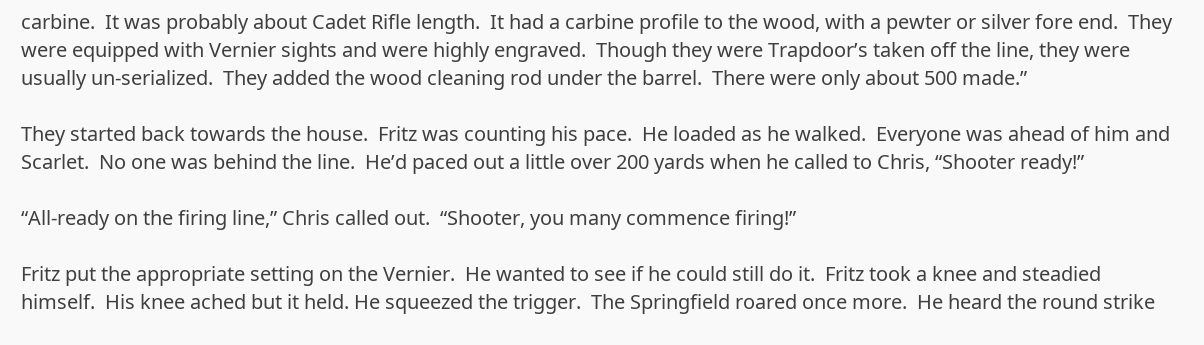carbine.  It was probably about Cadet Rifle length.  It had a carbine profile to the wood, with a pewter or silver fore end.  They were equipped with Vernier sights and were highly engraved.  Though they were Trapdoor’s taken off the line, they were usually un-serialized.  They added the wood cleaning rod under the barrel.  There were only about 500 made.”

They started back towards the house.  Fritz was counting his pace.  He loaded as he walked.  Everyone was ahead of him and Scarlet.  No one was behind the line.  He’d paced out a little over 200 yards when he called to Chris, “Shooter ready!”

“All-ready on the firing line,” Chris called out.  “Shooter, you many commence firing!”

Fritz put the appropriate setting on the Vernier.  He wanted to see if he could still do it.  Fritz took a knee and steadied himself.  His knee ached but it held. He squeezed the trigger.  The Springfield roared once more.  He heard the round strike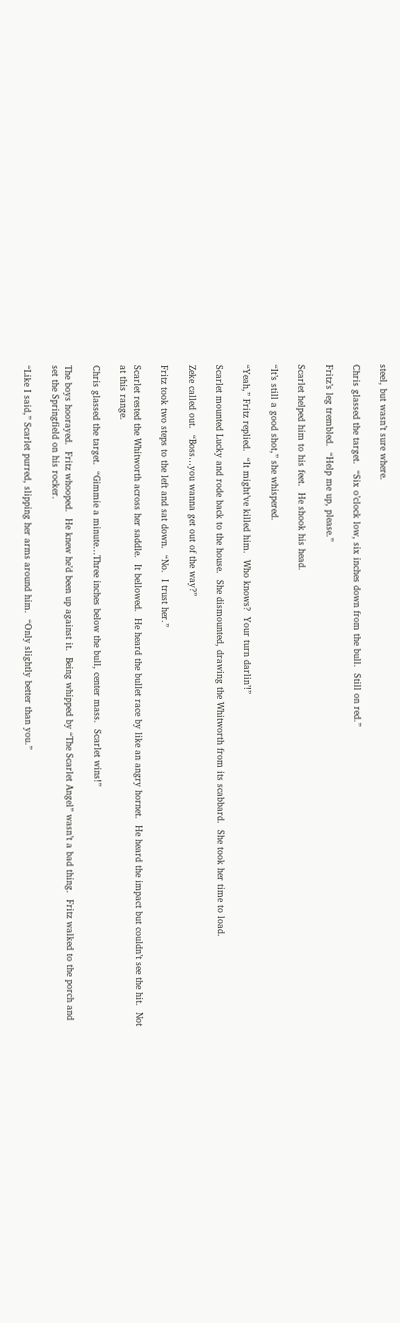steel, but wasn’t sure where.

Chris glassed the target.  “Six o’clock low, six inches down from the bull.  Still on red.”

Fritz’s leg trembled.  “Help me up, please.”

Scarlet helped him to his feet.  He shook his head.

“It’s still a good shot,” she whispered.

“Yeah,” Fritz replied.  “It might’ve killed him.  Who knows?  Your turn darlin’!”

Scarlet mounted Lucky and rode back to the house.  She dismounted, drawing the Whitworth from its scabbard.  She took her time to load.

Zeke called out.  “Boss…you wanna get out of the way?”

Fritz took two steps to the left and sat down.  “No.  I trust her.”

Scarlet rested the Whitworth across her saddle.  It bellowed.  He heard the bullet race by like an angry hornet.  He heard the impact but couldn’t see the hit.  Not at this range.

Chris glassed the target.  “Gimmie a minute…Three inches below the bull, center mass.  Scarlet wins!”

The boys hoorayed.  Fritz whooped.  He knew he’d been up against it.  Being whipped by “The Scarlet Angel” wasn’t a bad thing.  Fritz walked to the porch and set the Springfield on his rocker.

“Like I said,” Scarlet purred, slipping her arms around him.  “Only slightly better than you.”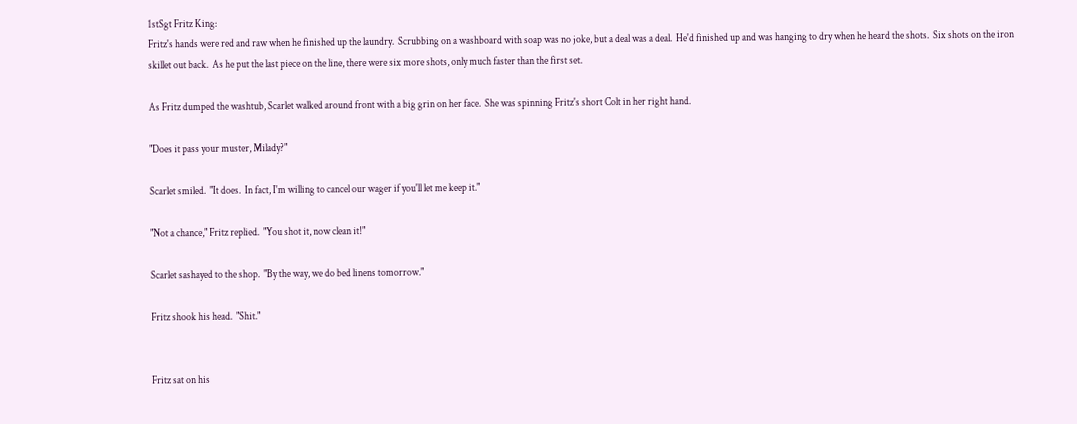1stSgt Fritz King:
Fritz's hands were red and raw when he finished up the laundry.  Scrubbing on a washboard with soap was no joke, but a deal was a deal.  He'd finished up and was hanging to dry when he heard the shots.  Six shots on the iron skillet out back.  As he put the last piece on the line, there were six more shots, only much faster than the first set.

As Fritz dumped the washtub, Scarlet walked around front with a big grin on her face.  She was spinning Fritz's short Colt in her right hand.

"Does it pass your muster, Milady?"

Scarlet smiled.  "It does.  In fact, I'm willing to cancel our wager if you'll let me keep it."

"Not a chance," Fritz replied.  "You shot it, now clean it!"

Scarlet sashayed to the shop.  "By the way, we do bed linens tomorrow."

Fritz shook his head.  "Shit."


Fritz sat on his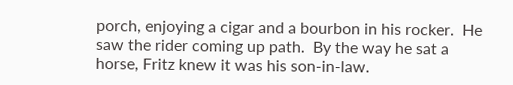porch, enjoying a cigar and a bourbon in his rocker.  He saw the rider coming up path.  By the way he sat a horse, Fritz knew it was his son-in-law.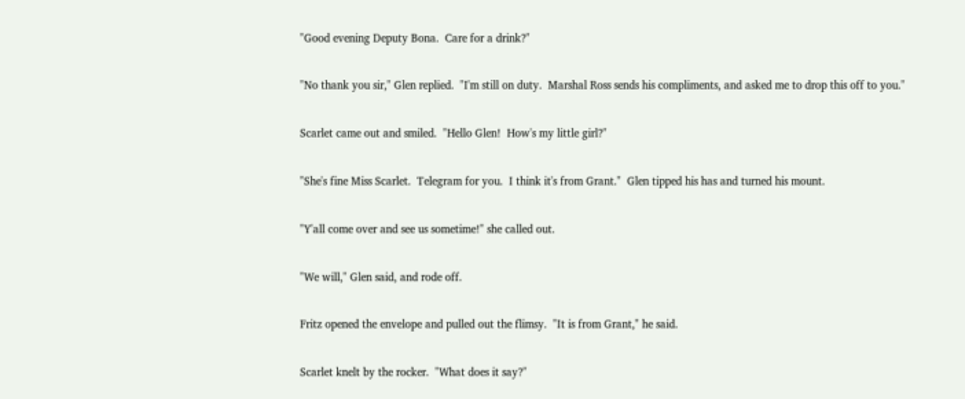"Good evening Deputy Bona.  Care for a drink?"

"No thank you sir," Glen replied.  "I'm still on duty.  Marshal Ross sends his compliments, and asked me to drop this off to you."

Scarlet came out and smiled.  "Hello Glen!  How's my little girl?"

"She's fine Miss Scarlet.  Telegram for you.  I think it's from Grant."  Glen tipped his has and turned his mount.

"Y'all come over and see us sometime!" she called out.

"We will," Glen said, and rode off.

Fritz opened the envelope and pulled out the flimsy.  "It is from Grant," he said.

Scarlet knelt by the rocker.  "What does it say?"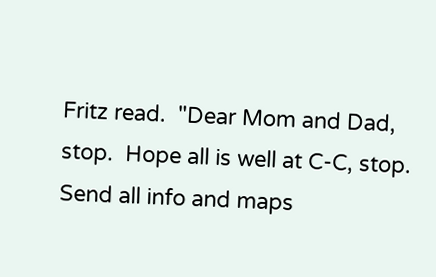Fritz read.  "Dear Mom and Dad, stop.  Hope all is well at C-C, stop.  Send all info and maps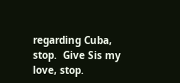regarding Cuba, stop.  Give Sis my love, stop.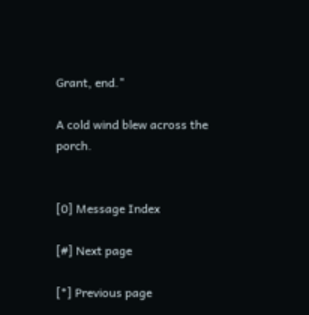Grant, end."

A cold wind blew across the porch.


[0] Message Index

[#] Next page

[*] Previous page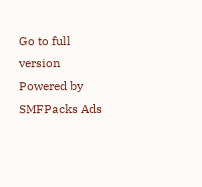Go to full version
Powered by SMFPacks Ads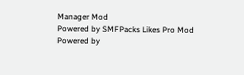Manager Mod
Powered by SMFPacks Likes Pro Mod
Powered by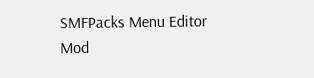SMFPacks Menu Editor Mod